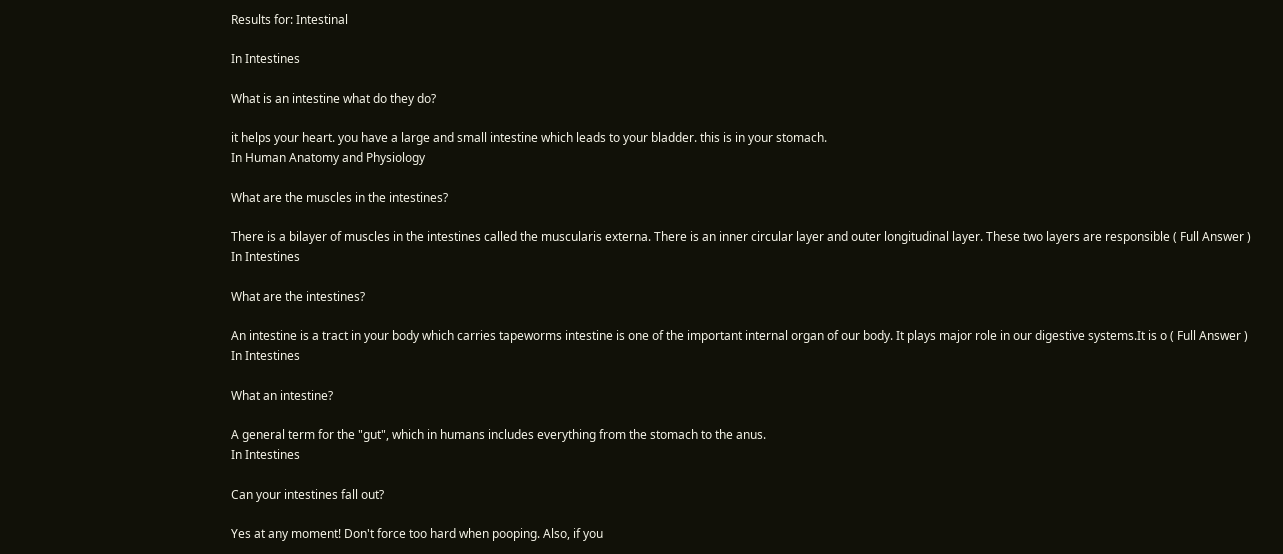Results for: Intestinal

In Intestines

What is an intestine what do they do?

it helps your heart. you have a large and small intestine which leads to your bladder. this is in your stomach.
In Human Anatomy and Physiology

What are the muscles in the intestines?

There is a bilayer of muscles in the intestines called the muscularis externa. There is an inner circular layer and outer longitudinal layer. These two layers are responsible ( Full Answer )
In Intestines

What are the intestines?

An intestine is a tract in your body which carries tapeworms intestine is one of the important internal organ of our body. It plays major role in our digestive systems.It is o ( Full Answer )
In Intestines

What an intestine?

A general term for the "gut", which in humans includes everything from the stomach to the anus.
In Intestines

Can your intestines fall out?

Yes at any moment! Don't force too hard when pooping. Also, if you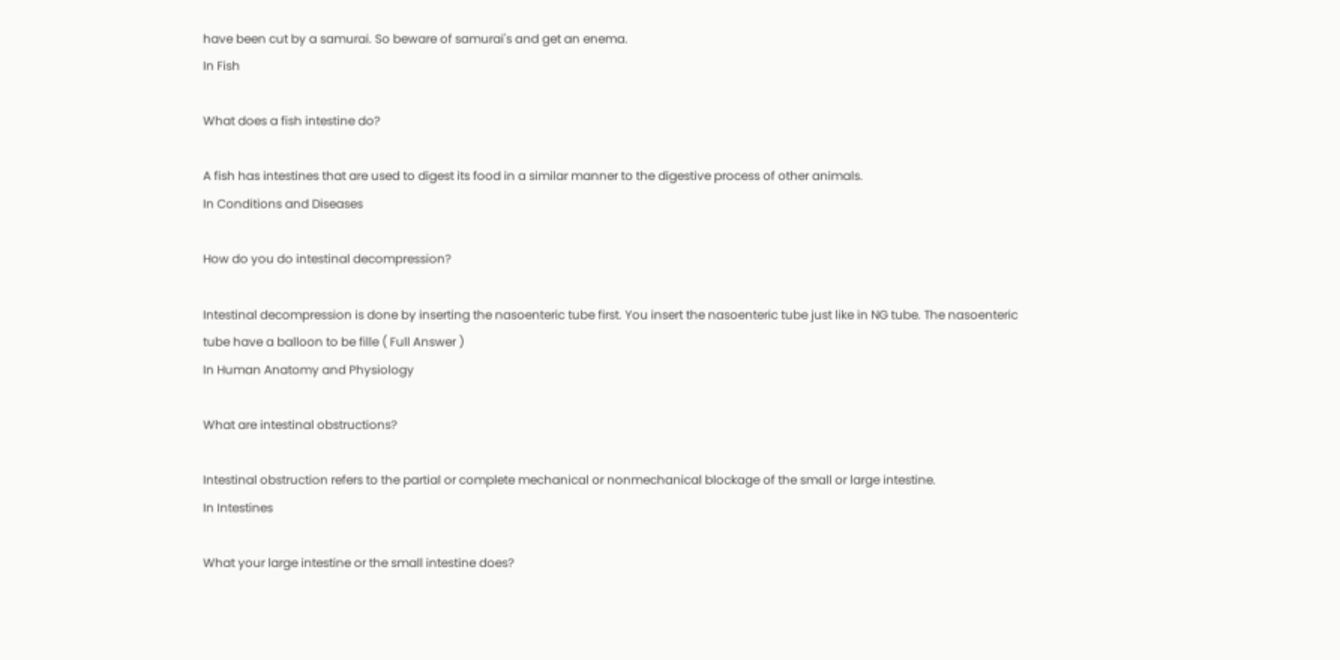have been cut by a samurai. So beware of samurai's and get an enema.
In Fish

What does a fish intestine do?

A fish has intestines that are used to digest its food in a similar manner to the digestive process of other animals.
In Conditions and Diseases

How do you do intestinal decompression?

Intestinal decompression is done by inserting the nasoenteric tube first. You insert the nasoenteric tube just like in NG tube. The nasoenteric tube have a balloon to be fille ( Full Answer )
In Human Anatomy and Physiology

What are intestinal obstructions?

Intestinal obstruction refers to the partial or complete mechanical or nonmechanical blockage of the small or large intestine.
In Intestines

What your large intestine or the small intestine does?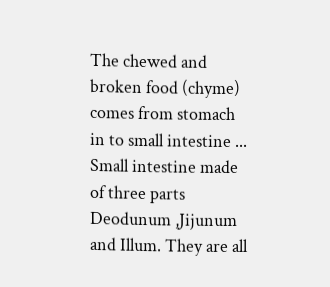The chewed and broken food (chyme) comes from stomach in to small intestine ... Small intestine made of three parts Deodunum ,Jijunum and Illum. They are all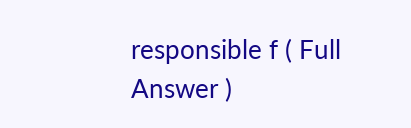responsible f ( Full Answer )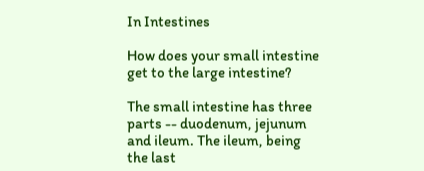In Intestines

How does your small intestine get to the large intestine?

The small intestine has three parts -- duodenum, jejunum and ileum. The ileum, being the last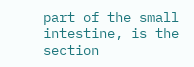part of the small intestine, is the section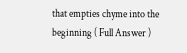that empties chyme into the beginning ( Full Answer )